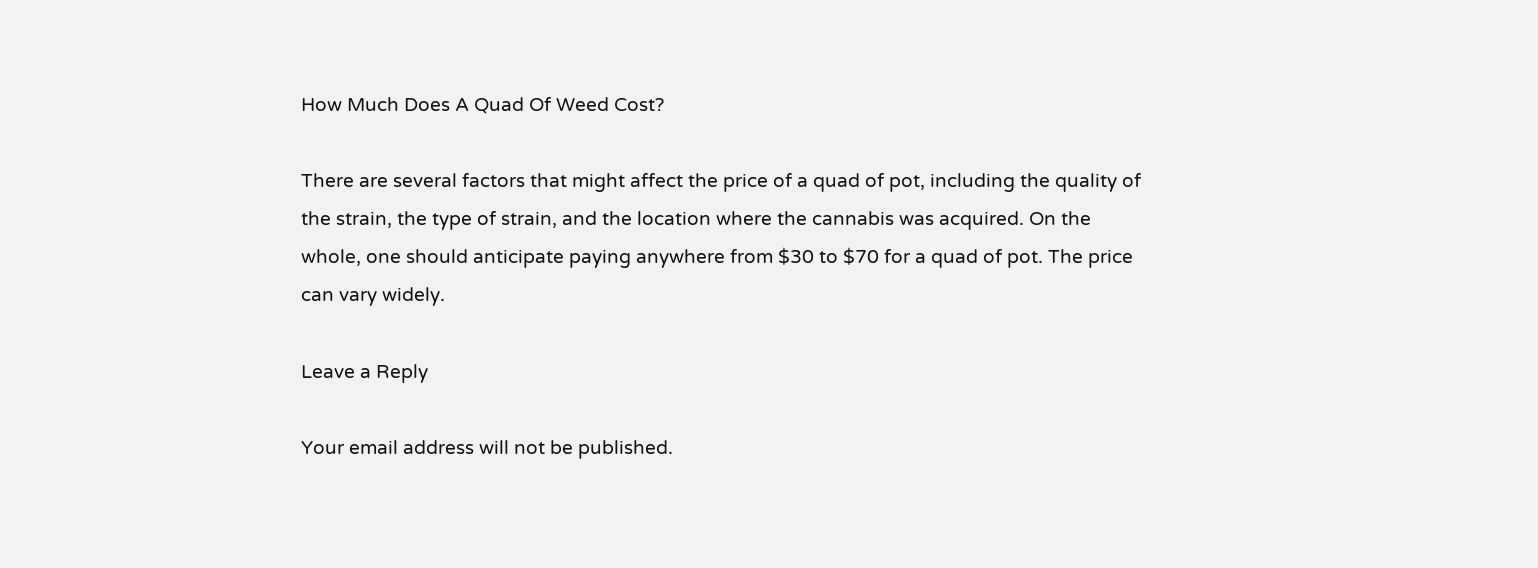How Much Does A Quad Of Weed Cost?

There are several factors that might affect the price of a quad of pot, including the quality of the strain, the type of strain, and the location where the cannabis was acquired. On the whole, one should anticipate paying anywhere from $30 to $70 for a quad of pot. The price can vary widely.

Leave a Reply

Your email address will not be published.